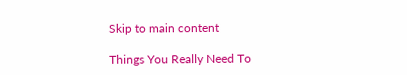Skip to main content

Things You Really Need To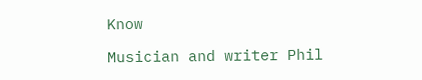Know

Musician and writer Phil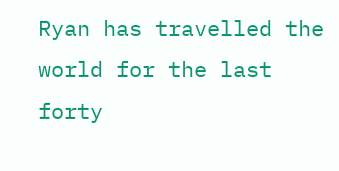Ryan has travelled the world for the last forty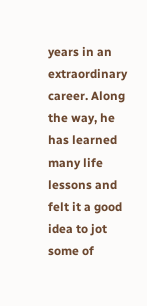years in an extraordinary career. Along the way, he has learned many life lessons and felt it a good idea to jot some of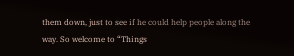them down, just to see if he could help people along the way. So welcome to “Things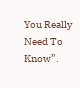You Really Need To Know”.